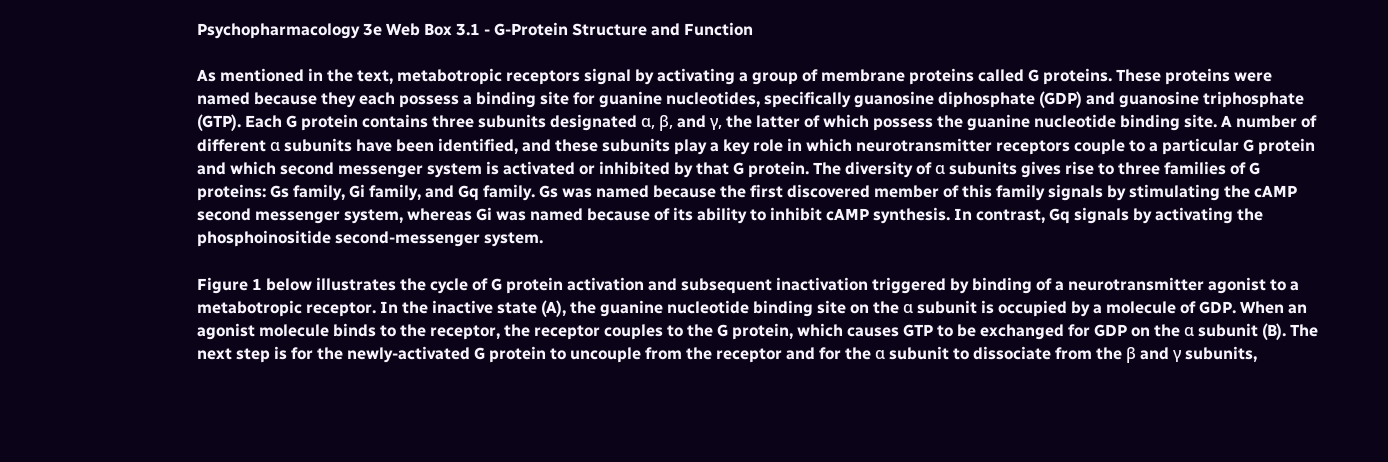Psychopharmacology 3e Web Box 3.1 - G-Protein Structure and Function

As mentioned in the text, metabotropic receptors signal by activating a group of membrane proteins called G proteins. These proteins were named because they each possess a binding site for guanine nucleotides, specifically guanosine diphosphate (GDP) and guanosine triphosphate (GTP). Each G protein contains three subunits designated α, β, and γ, the latter of which possess the guanine nucleotide binding site. A number of different α subunits have been identified, and these subunits play a key role in which neurotransmitter receptors couple to a particular G protein and which second messenger system is activated or inhibited by that G protein. The diversity of α subunits gives rise to three families of G proteins: Gs family, Gi family, and Gq family. Gs was named because the first discovered member of this family signals by stimulating the cAMP second messenger system, whereas Gi was named because of its ability to inhibit cAMP synthesis. In contrast, Gq signals by activating the phosphoinositide second-messenger system.

Figure 1 below illustrates the cycle of G protein activation and subsequent inactivation triggered by binding of a neurotransmitter agonist to a metabotropic receptor. In the inactive state (A), the guanine nucleotide binding site on the α subunit is occupied by a molecule of GDP. When an agonist molecule binds to the receptor, the receptor couples to the G protein, which causes GTP to be exchanged for GDP on the α subunit (B). The next step is for the newly-activated G protein to uncouple from the receptor and for the α subunit to dissociate from the β and γ subunits,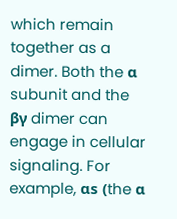which remain together as a dimer. Both the α subunit and the βγ dimer can engage in cellular signaling. For example, αs (the α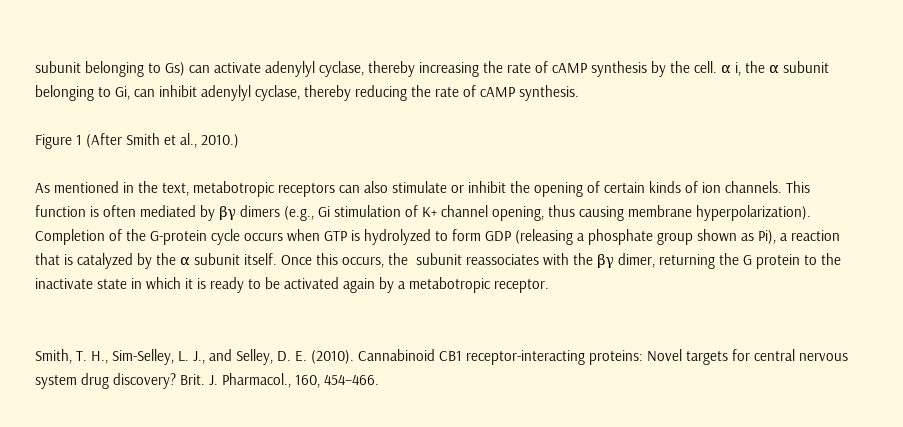subunit belonging to Gs) can activate adenylyl cyclase, thereby increasing the rate of cAMP synthesis by the cell. α i, the α subunit belonging to Gi, can inhibit adenylyl cyclase, thereby reducing the rate of cAMP synthesis.

Figure 1 (After Smith et al., 2010.)

As mentioned in the text, metabotropic receptors can also stimulate or inhibit the opening of certain kinds of ion channels. This function is often mediated by βγ dimers (e.g., Gi stimulation of K+ channel opening, thus causing membrane hyperpolarization). Completion of the G-protein cycle occurs when GTP is hydrolyzed to form GDP (releasing a phosphate group shown as Pi), a reaction that is catalyzed by the α subunit itself. Once this occurs, the  subunit reassociates with the βγ dimer, returning the G protein to the inactivate state in which it is ready to be activated again by a metabotropic receptor.


Smith, T. H., Sim-Selley, L. J., and Selley, D. E. (2010). Cannabinoid CB1 receptor-interacting proteins: Novel targets for central nervous system drug discovery? Brit. J. Pharmacol., 160, 454–466.